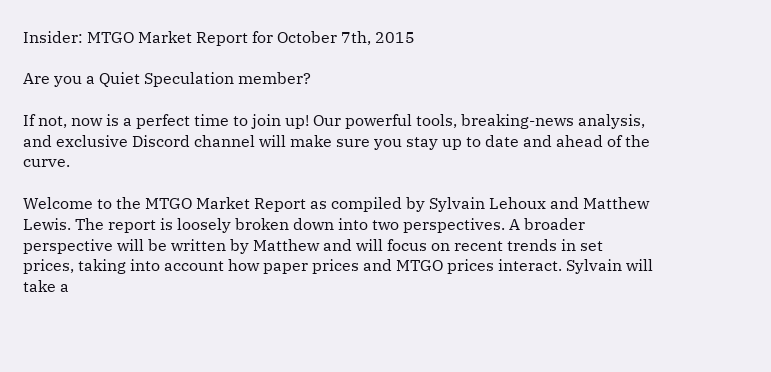Insider: MTGO Market Report for October 7th, 2015

Are you a Quiet Speculation member?

If not, now is a perfect time to join up! Our powerful tools, breaking-news analysis, and exclusive Discord channel will make sure you stay up to date and ahead of the curve.

Welcome to the MTGO Market Report as compiled by Sylvain Lehoux and Matthew Lewis. The report is loosely broken down into two perspectives. A broader perspective will be written by Matthew and will focus on recent trends in set prices, taking into account how paper prices and MTGO prices interact. Sylvain will take a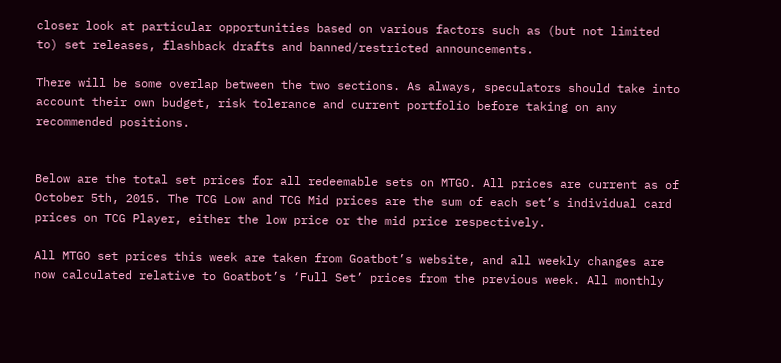closer look at particular opportunities based on various factors such as (but not limited to) set releases, flashback drafts and banned/restricted announcements.

There will be some overlap between the two sections. As always, speculators should take into account their own budget, risk tolerance and current portfolio before taking on any recommended positions.


Below are the total set prices for all redeemable sets on MTGO. All prices are current as of October 5th, 2015. The TCG Low and TCG Mid prices are the sum of each set’s individual card prices on TCG Player, either the low price or the mid price respectively.

All MTGO set prices this week are taken from Goatbot’s website, and all weekly changes are now calculated relative to Goatbot’s ‘Full Set’ prices from the previous week. All monthly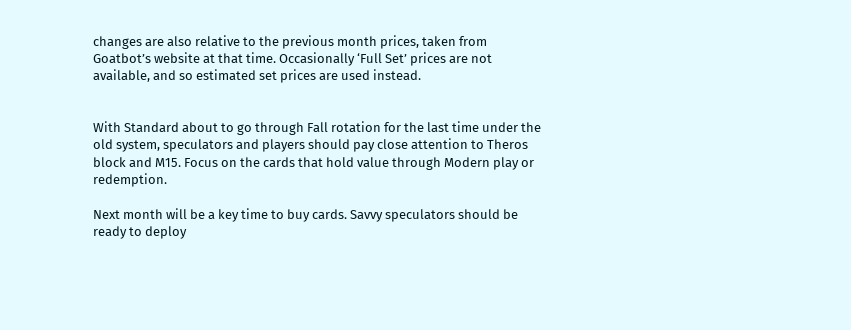changes are also relative to the previous month prices, taken from Goatbot’s website at that time. Occasionally ‘Full Set’ prices are not available, and so estimated set prices are used instead.


With Standard about to go through Fall rotation for the last time under the old system, speculators and players should pay close attention to Theros block and M15. Focus on the cards that hold value through Modern play or redemption.

Next month will be a key time to buy cards. Savvy speculators should be ready to deploy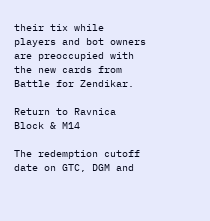their tix while players and bot owners are preoccupied with the new cards from Battle for Zendikar.

Return to Ravnica Block & M14

The redemption cutoff date on GTC, DGM and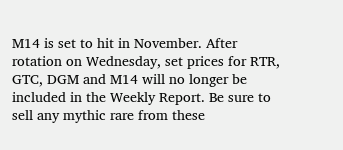M14 is set to hit in November. After rotation on Wednesday, set prices for RTR, GTC, DGM and M14 will no longer be included in the Weekly Report. Be sure to sell any mythic rare from these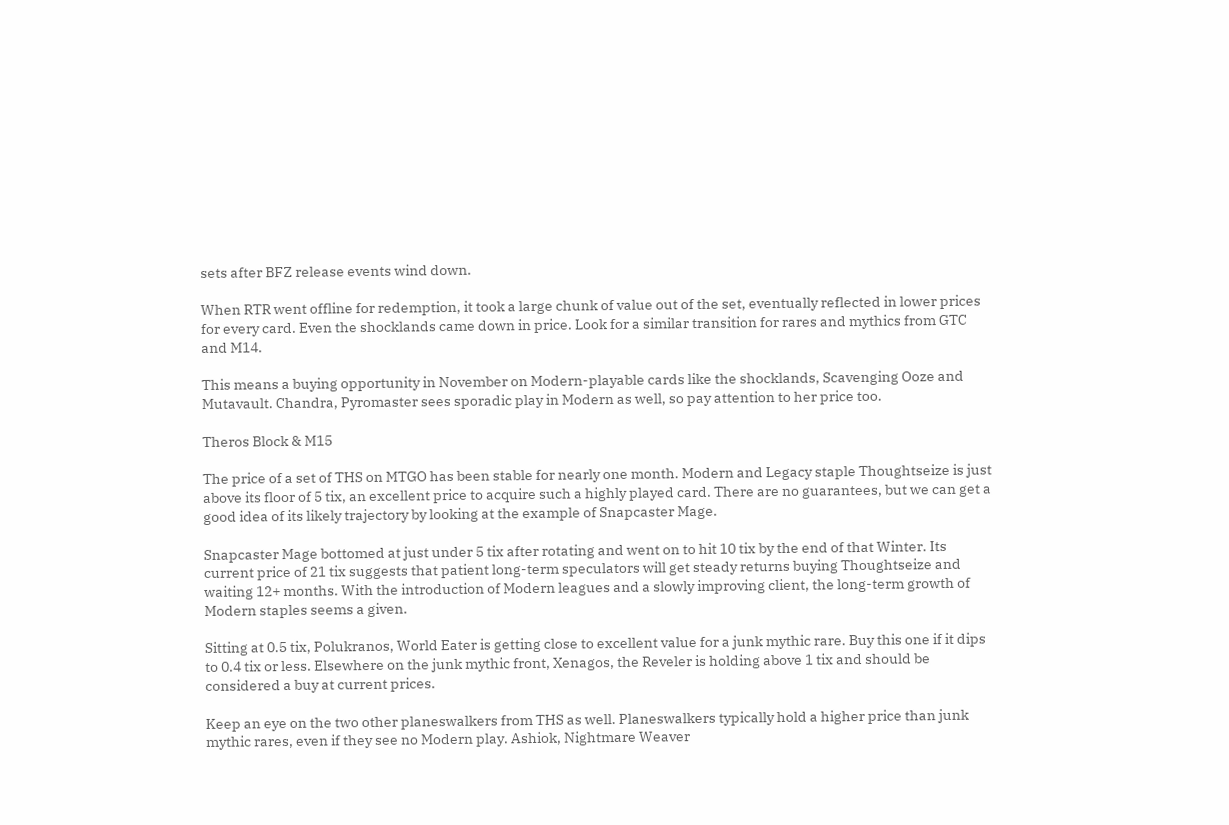sets after BFZ release events wind down.

When RTR went offline for redemption, it took a large chunk of value out of the set, eventually reflected in lower prices for every card. Even the shocklands came down in price. Look for a similar transition for rares and mythics from GTC and M14.

This means a buying opportunity in November on Modern-playable cards like the shocklands, Scavenging Ooze and Mutavault. Chandra, Pyromaster sees sporadic play in Modern as well, so pay attention to her price too.

Theros Block & M15

The price of a set of THS on MTGO has been stable for nearly one month. Modern and Legacy staple Thoughtseize is just above its floor of 5 tix, an excellent price to acquire such a highly played card. There are no guarantees, but we can get a good idea of its likely trajectory by looking at the example of Snapcaster Mage.

Snapcaster Mage bottomed at just under 5 tix after rotating and went on to hit 10 tix by the end of that Winter. Its current price of 21 tix suggests that patient long-term speculators will get steady returns buying Thoughtseize and waiting 12+ months. With the introduction of Modern leagues and a slowly improving client, the long-term growth of Modern staples seems a given.

Sitting at 0.5 tix, Polukranos, World Eater is getting close to excellent value for a junk mythic rare. Buy this one if it dips to 0.4 tix or less. Elsewhere on the junk mythic front, Xenagos, the Reveler is holding above 1 tix and should be considered a buy at current prices.

Keep an eye on the two other planeswalkers from THS as well. Planeswalkers typically hold a higher price than junk mythic rares, even if they see no Modern play. Ashiok, Nightmare Weaver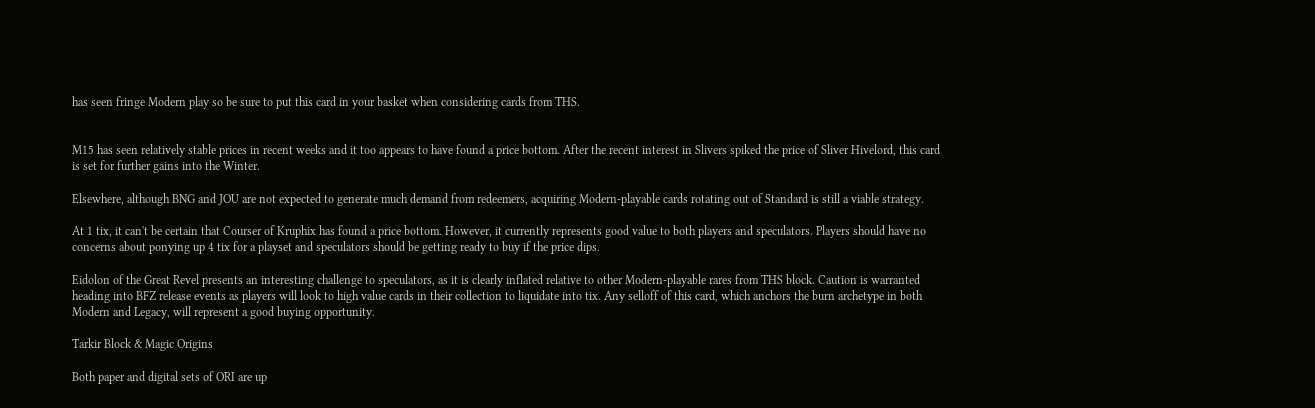has seen fringe Modern play so be sure to put this card in your basket when considering cards from THS.


M15 has seen relatively stable prices in recent weeks and it too appears to have found a price bottom. After the recent interest in Slivers spiked the price of Sliver Hivelord, this card is set for further gains into the Winter.

Elsewhere, although BNG and JOU are not expected to generate much demand from redeemers, acquiring Modern-playable cards rotating out of Standard is still a viable strategy.

At 1 tix, it can't be certain that Courser of Kruphix has found a price bottom. However, it currently represents good value to both players and speculators. Players should have no concerns about ponying up 4 tix for a playset and speculators should be getting ready to buy if the price dips.

Eidolon of the Great Revel presents an interesting challenge to speculators, as it is clearly inflated relative to other Modern-playable rares from THS block. Caution is warranted heading into BFZ release events as players will look to high value cards in their collection to liquidate into tix. Any selloff of this card, which anchors the burn archetype in both Modern and Legacy, will represent a good buying opportunity.

Tarkir Block & Magic Origins

Both paper and digital sets of ORI are up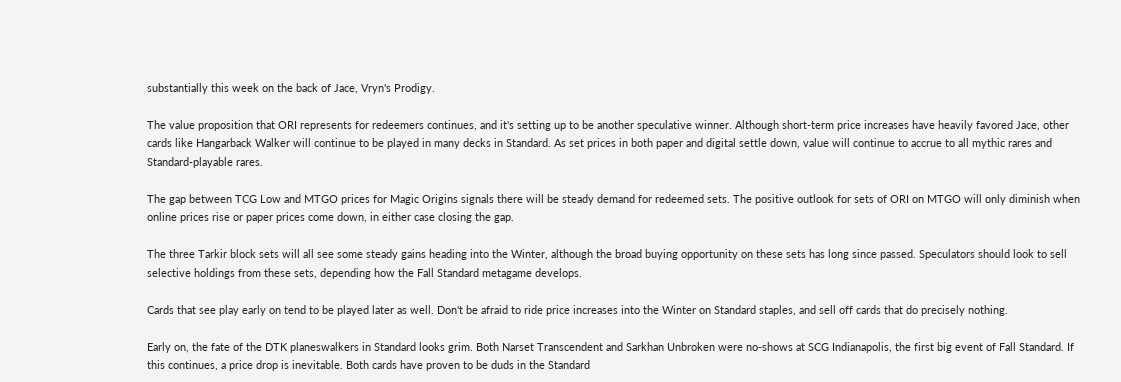substantially this week on the back of Jace, Vryn's Prodigy.

The value proposition that ORI represents for redeemers continues, and it's setting up to be another speculative winner. Although short-term price increases have heavily favored Jace, other cards like Hangarback Walker will continue to be played in many decks in Standard. As set prices in both paper and digital settle down, value will continue to accrue to all mythic rares and Standard-playable rares.

The gap between TCG Low and MTGO prices for Magic Origins signals there will be steady demand for redeemed sets. The positive outlook for sets of ORI on MTGO will only diminish when online prices rise or paper prices come down, in either case closing the gap.

The three Tarkir block sets will all see some steady gains heading into the Winter, although the broad buying opportunity on these sets has long since passed. Speculators should look to sell selective holdings from these sets, depending how the Fall Standard metagame develops.

Cards that see play early on tend to be played later as well. Don't be afraid to ride price increases into the Winter on Standard staples, and sell off cards that do precisely nothing.

Early on, the fate of the DTK planeswalkers in Standard looks grim. Both Narset Transcendent and Sarkhan Unbroken were no-shows at SCG Indianapolis, the first big event of Fall Standard. If this continues, a price drop is inevitable. Both cards have proven to be duds in the Standard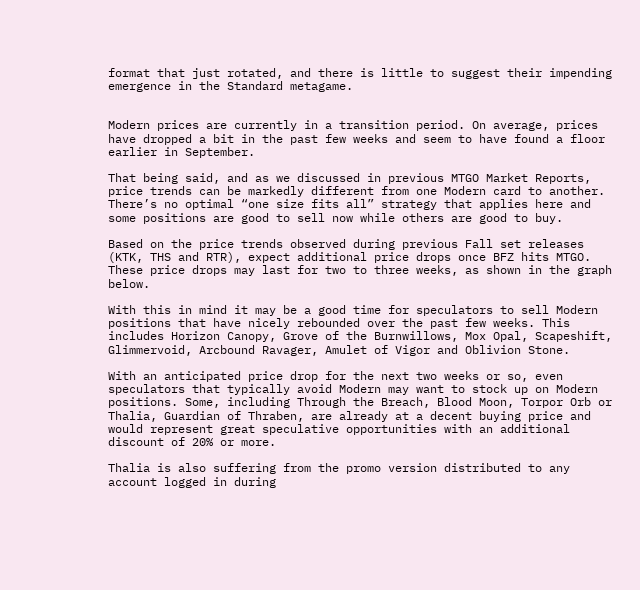format that just rotated, and there is little to suggest their impending emergence in the Standard metagame.


Modern prices are currently in a transition period. On average, prices have dropped a bit in the past few weeks and seem to have found a floor earlier in September.

That being said, and as we discussed in previous MTGO Market Reports, price trends can be markedly different from one Modern card to another. There’s no optimal “one size fits all” strategy that applies here and some positions are good to sell now while others are good to buy.

Based on the price trends observed during previous Fall set releases (KTK, THS and RTR), expect additional price drops once BFZ hits MTGO. These price drops may last for two to three weeks, as shown in the graph below.

With this in mind it may be a good time for speculators to sell Modern positions that have nicely rebounded over the past few weeks. This includes Horizon Canopy, Grove of the Burnwillows, Mox Opal, Scapeshift, Glimmervoid, Arcbound Ravager, Amulet of Vigor and Oblivion Stone.

With an anticipated price drop for the next two weeks or so, even speculators that typically avoid Modern may want to stock up on Modern positions. Some, including Through the Breach, Blood Moon, Torpor Orb or Thalia, Guardian of Thraben, are already at a decent buying price and would represent great speculative opportunities with an additional discount of 20% or more.

Thalia is also suffering from the promo version distributed to any account logged in during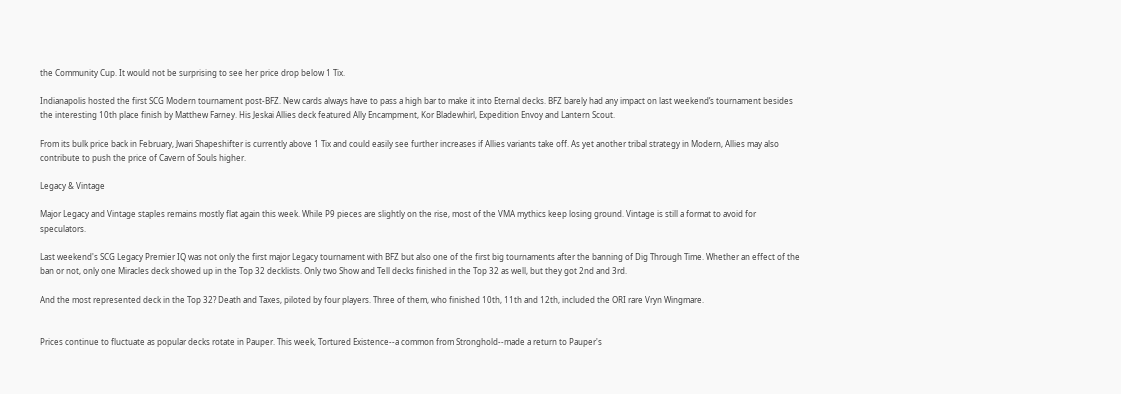the Community Cup. It would not be surprising to see her price drop below 1 Tix.

Indianapolis hosted the first SCG Modern tournament post-BFZ. New cards always have to pass a high bar to make it into Eternal decks. BFZ barely had any impact on last weekend’s tournament besides the interesting 10th place finish by Matthew Farney. His Jeskai Allies deck featured Ally Encampment, Kor Bladewhirl, Expedition Envoy and Lantern Scout.

From its bulk price back in February, Jwari Shapeshifter is currently above 1 Tix and could easily see further increases if Allies variants take off. As yet another tribal strategy in Modern, Allies may also contribute to push the price of Cavern of Souls higher.

Legacy & Vintage

Major Legacy and Vintage staples remains mostly flat again this week. While P9 pieces are slightly on the rise, most of the VMA mythics keep losing ground. Vintage is still a format to avoid for speculators.

Last weekend's SCG Legacy Premier IQ was not only the first major Legacy tournament with BFZ but also one of the first big tournaments after the banning of Dig Through Time. Whether an effect of the ban or not, only one Miracles deck showed up in the Top 32 decklists. Only two Show and Tell decks finished in the Top 32 as well, but they got 2nd and 3rd.

And the most represented deck in the Top 32? Death and Taxes, piloted by four players. Three of them, who finished 10th, 11th and 12th, included the ORI rare Vryn Wingmare.


Prices continue to fluctuate as popular decks rotate in Pauper. This week, Tortured Existence--a common from Stronghold--made a return to Pauper's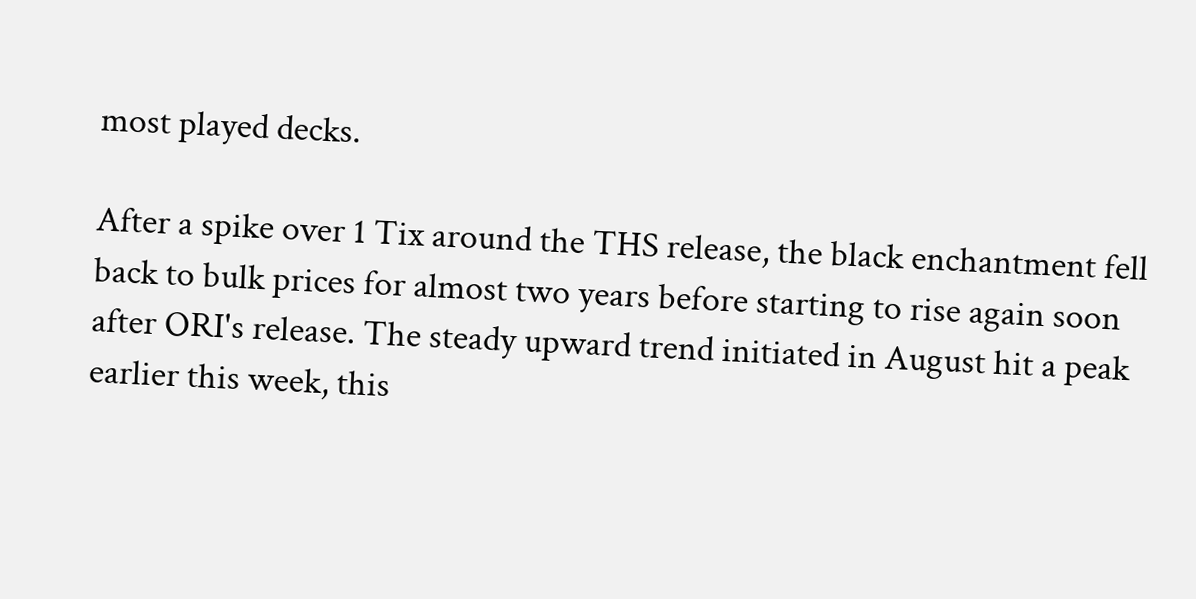most played decks.

After a spike over 1 Tix around the THS release, the black enchantment fell back to bulk prices for almost two years before starting to rise again soon after ORI's release. The steady upward trend initiated in August hit a peak earlier this week, this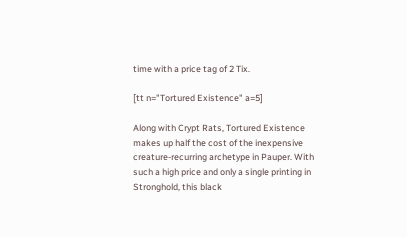time with a price tag of 2 Tix.

[tt n="Tortured Existence" a=5]

Along with Crypt Rats, Tortured Existence makes up half the cost of the inexpensive creature-recurring archetype in Pauper. With such a high price and only a single printing in Stronghold, this black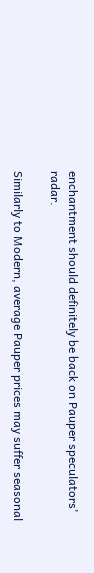enchantment should definitely be back on Pauper speculators' radar.

Similarly to Modern, average Pauper prices may suffer seasonal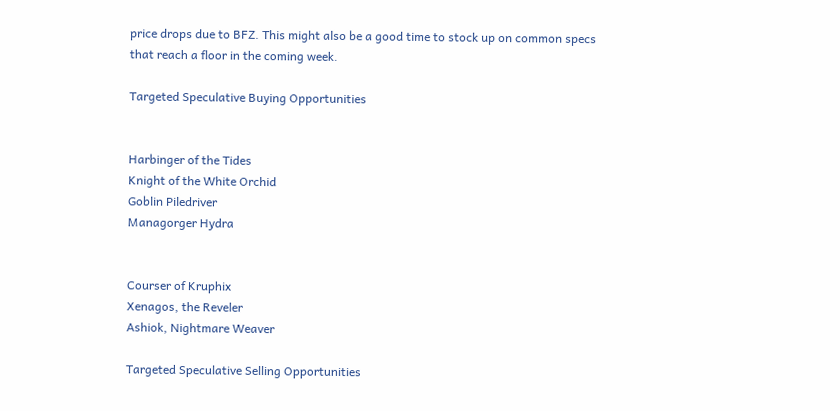price drops due to BFZ. This might also be a good time to stock up on common specs that reach a floor in the coming week.

Targeted Speculative Buying Opportunities


Harbinger of the Tides
Knight of the White Orchid
Goblin Piledriver
Managorger Hydra


Courser of Kruphix
Xenagos, the Reveler
Ashiok, Nightmare Weaver

Targeted Speculative Selling Opportunities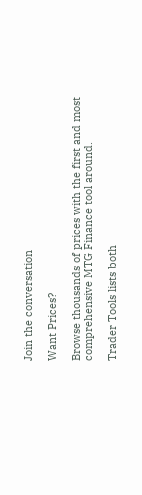Join the conversation

Want Prices?

Browse thousands of prices with the first and most comprehensive MTG Finance tool around.

Trader Tools lists both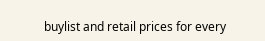buylist and retail prices for every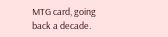MTG card, going back a decade.